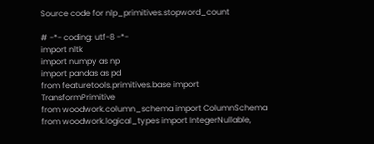Source code for nlp_primitives.stopword_count

# -*- coding: utf-8 -*-
import nltk
import numpy as np
import pandas as pd
from featuretools.primitives.base import TransformPrimitive
from woodwork.column_schema import ColumnSchema
from woodwork.logical_types import IntegerNullable,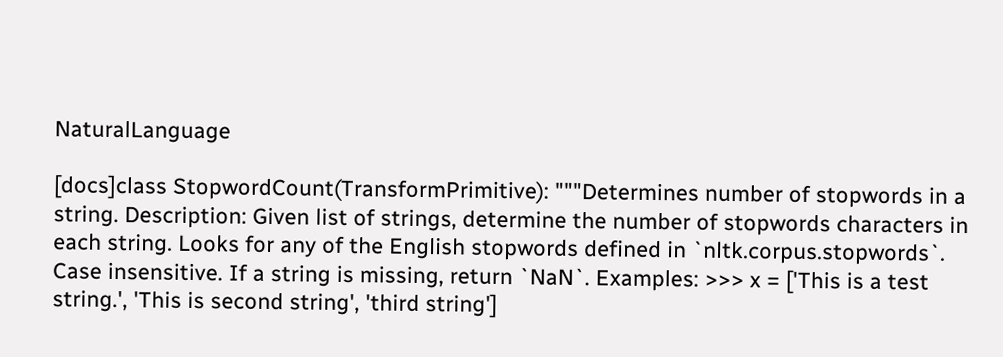NaturalLanguage

[docs]class StopwordCount(TransformPrimitive): """Determines number of stopwords in a string. Description: Given list of strings, determine the number of stopwords characters in each string. Looks for any of the English stopwords defined in `nltk.corpus.stopwords`. Case insensitive. If a string is missing, return `NaN`. Examples: >>> x = ['This is a test string.', 'This is second string', 'third string']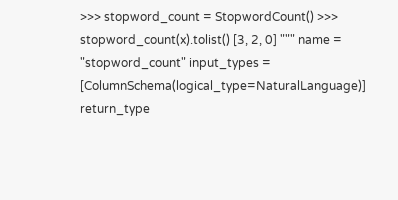>>> stopword_count = StopwordCount() >>> stopword_count(x).tolist() [3, 2, 0] """ name = "stopword_count" input_types = [ColumnSchema(logical_type=NaturalLanguage)] return_type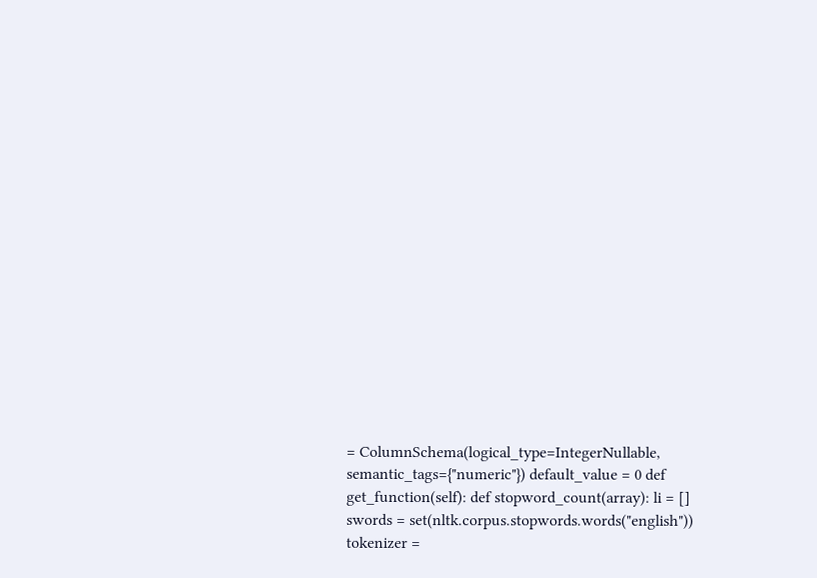= ColumnSchema(logical_type=IntegerNullable, semantic_tags={"numeric"}) default_value = 0 def get_function(self): def stopword_count(array): li = [] swords = set(nltk.corpus.stopwords.words("english")) tokenizer =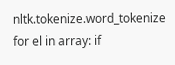nltk.tokenize.word_tokenize for el in array: if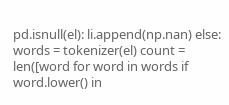pd.isnull(el): li.append(np.nan) else: words = tokenizer(el) count = len([word for word in words if word.lower() in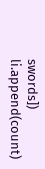swords]) li.append(count)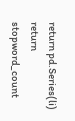return pd.Series(li) return stopword_count